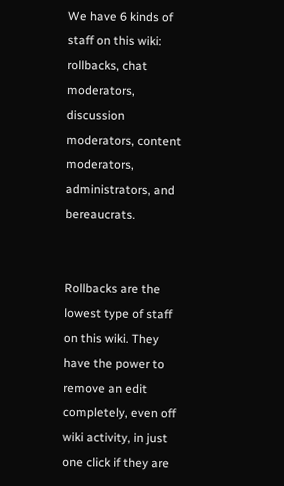We have 6 kinds of staff on this wiki: rollbacks, chat moderators, discussion moderators, content moderators, administrators, and bereaucrats.


Rollbacks are the lowest type of staff on this wiki. They have the power to remove an edit completely, even off wiki activity, in just one click if they are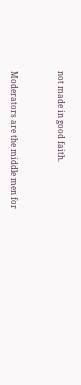not made in good faith.


Moderators are the middle men for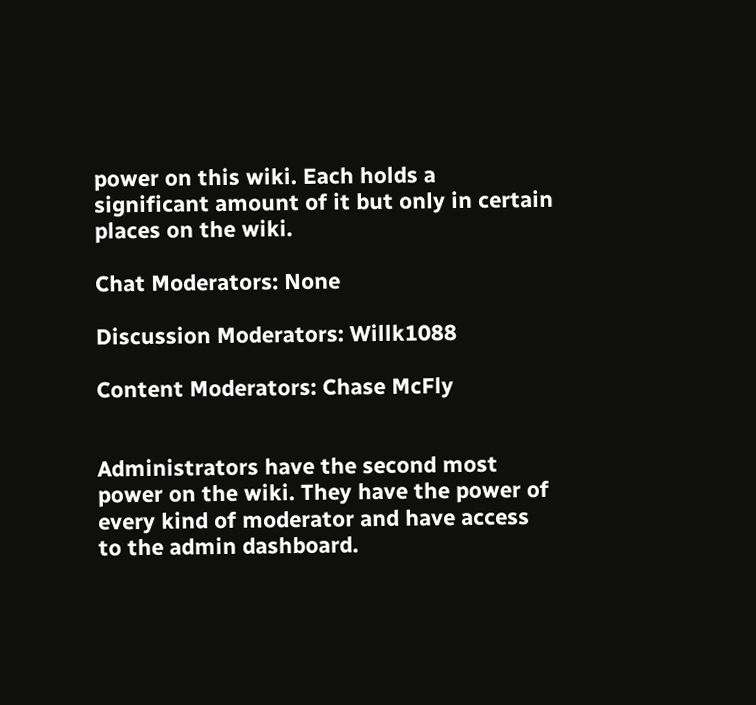power on this wiki. Each holds a significant amount of it but only in certain places on the wiki.

Chat Moderators: None

Discussion Moderators: Willk1088

Content Moderators: Chase McFly


Administrators have the second most power on the wiki. They have the power of every kind of moderator and have access to the admin dashboard.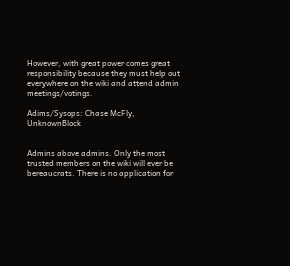However, with great power comes great responsibility because they must help out everywhere on the wiki and attend admin meetings/votings.

Adims/Sysops: Chase McFly, UnknownBlock


Admins above admins. Only the most trusted members on the wiki will ever be bereaucrats. There is no application for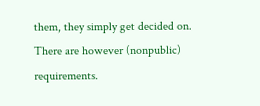them, they simply get decided on. There are however (nonpublic) requirements.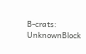B-crats: UnknownBlock